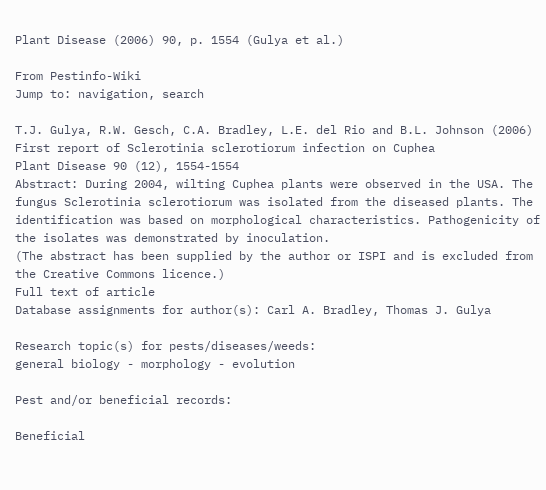Plant Disease (2006) 90, p. 1554 (Gulya et al.)

From Pestinfo-Wiki
Jump to: navigation, search

T.J. Gulya, R.W. Gesch, C.A. Bradley, L.E. del Rio and B.L. Johnson (2006)
First report of Sclerotinia sclerotiorum infection on Cuphea
Plant Disease 90 (12), 1554-1554
Abstract: During 2004, wilting Cuphea plants were observed in the USA. The fungus Sclerotinia sclerotiorum was isolated from the diseased plants. The identification was based on morphological characteristics. Pathogenicity of the isolates was demonstrated by inoculation.
(The abstract has been supplied by the author or ISPI and is excluded from the Creative Commons licence.)
Full text of article
Database assignments for author(s): Carl A. Bradley, Thomas J. Gulya

Research topic(s) for pests/diseases/weeds:
general biology - morphology - evolution

Pest and/or beneficial records:

Beneficial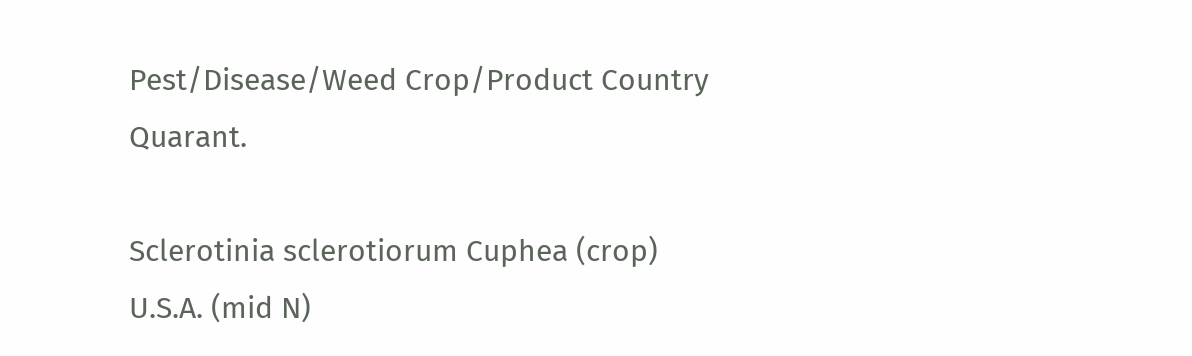Pest/Disease/Weed Crop/Product Country Quarant.

Sclerotinia sclerotiorum Cuphea (crop) U.S.A. (mid N)